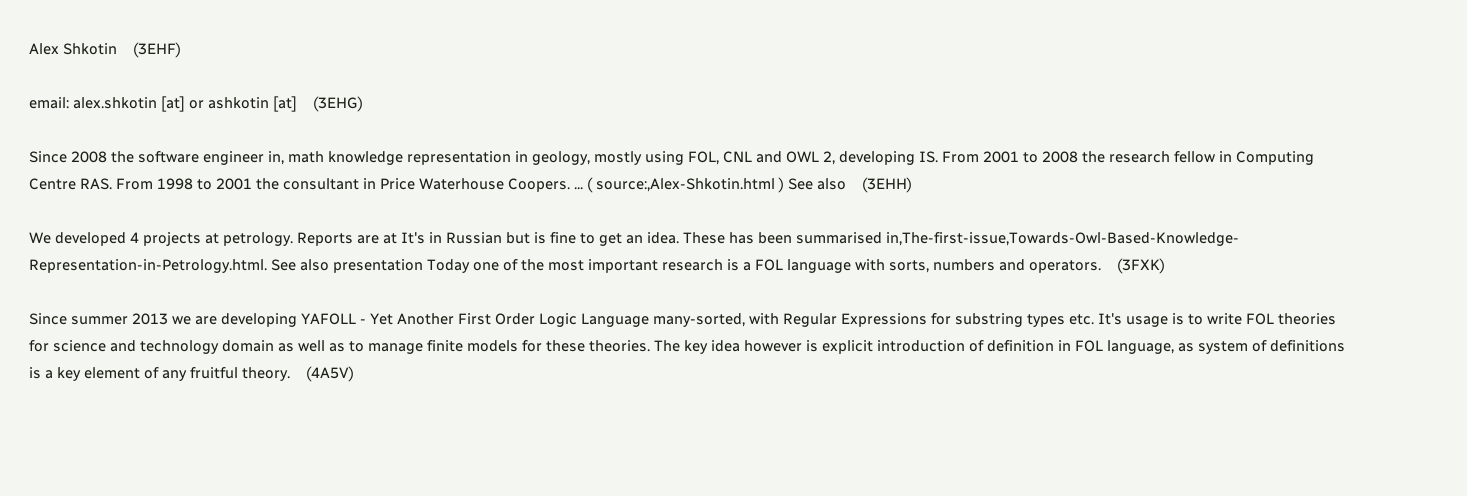Alex Shkotin    (3EHF)

email: alex.shkotin [at] or ashkotin [at]    (3EHG)

Since 2008 the software engineer in, math knowledge representation in geology, mostly using FOL, CNL and OWL 2, developing IS. From 2001 to 2008 the research fellow in Computing Centre RAS. From 1998 to 2001 the consultant in Price Waterhouse Coopers. ... ( source:,Alex-Shkotin.html ) See also    (3EHH)

We developed 4 projects at petrology. Reports are at It's in Russian but is fine to get an idea. These has been summarised in,The-first-issue,Towards-Owl-Based-Knowledge-Representation-in-Petrology.html. See also presentation Today one of the most important research is a FOL language with sorts, numbers and operators.    (3FXK)

Since summer 2013 we are developing YAFOLL - Yet Another First Order Logic Language many-sorted, with Regular Expressions for substring types etc. It's usage is to write FOL theories for science and technology domain as well as to manage finite models for these theories. The key idea however is explicit introduction of definition in FOL language, as system of definitions is a key element of any fruitful theory.    (4A5V)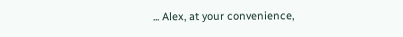... Alex, at your convenience,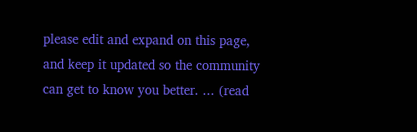please edit and expand on this page, and keep it updated so the community can get to know you better. ... (read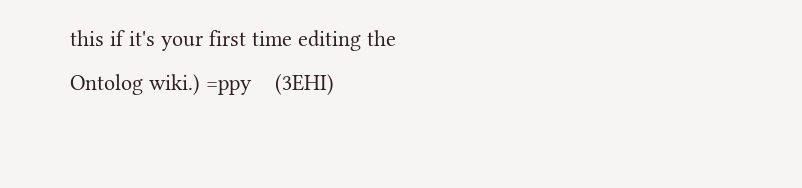this if it's your first time editing the Ontolog wiki.) =ppy    (3EHI)